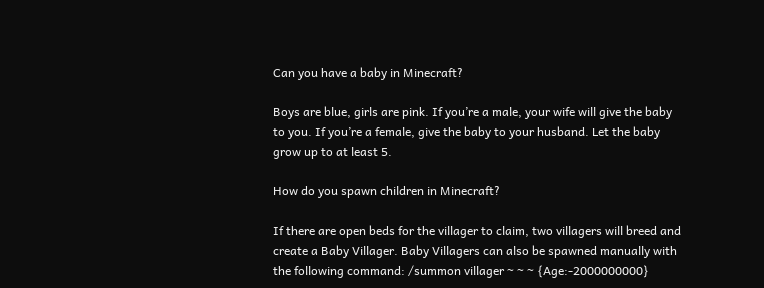Can you have a baby in Minecraft?

Boys are blue, girls are pink. If you’re a male, your wife will give the baby to you. If you’re a female, give the baby to your husband. Let the baby grow up to at least 5.

How do you spawn children in Minecraft?

If there are open beds for the villager to claim, two villagers will breed and create a Baby Villager. Baby Villagers can also be spawned manually with the following command: /summon villager ~ ~ ~ {Age:-2000000000}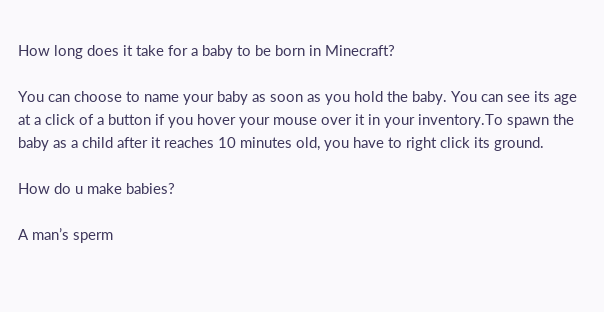How long does it take for a baby to be born in Minecraft?

You can choose to name your baby as soon as you hold the baby. You can see its age at a click of a button if you hover your mouse over it in your inventory.To spawn the baby as a child after it reaches 10 minutes old, you have to right click its ground.

How do u make babies?

A man’s sperm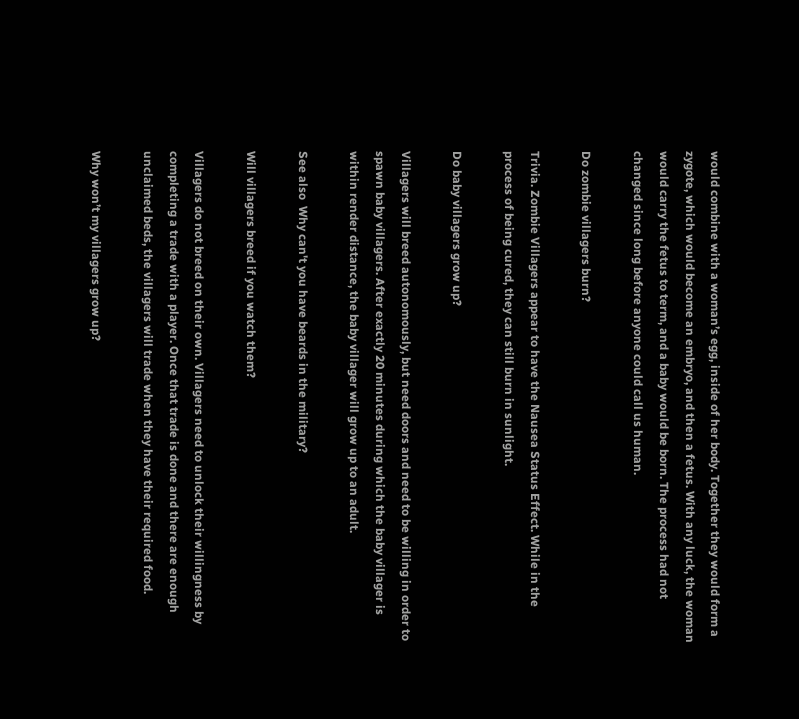would combine with a woman’s egg, inside of her body. Together they would form a zygote, which would become an embryo, and then a fetus. With any luck, the woman would carry the fetus to term, and a baby would be born. The process had not changed since long before anyone could call us human.

Do zombie villagers burn?

Trivia. Zombie Villagers appear to have the Nausea Status Effect. While in the process of being cured, they can still burn in sunlight.

Do baby villagers grow up?

Villagers will breed autonomously, but need doors and need to be willing in order to spawn baby villagers. After exactly 20 minutes during which the baby villager is within render distance, the baby villager will grow up to an adult.

See also  Why can't you have beards in the military?

Will villagers breed if you watch them?

Villagers do not breed on their own. Villagers need to unlock their willingness by completing a trade with a player. Once that trade is done and there are enough unclaimed beds, the villagers will trade when they have their required food.

Why won’t my villagers grow up?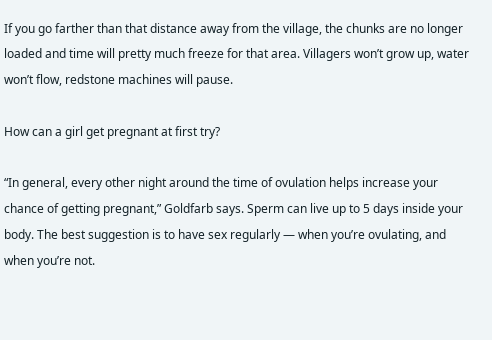If you go farther than that distance away from the village, the chunks are no longer loaded and time will pretty much freeze for that area. Villagers won’t grow up, water won’t flow, redstone machines will pause.

How can a girl get pregnant at first try?

“In general, every other night around the time of ovulation helps increase your chance of getting pregnant,” Goldfarb says. Sperm can live up to 5 days inside your body. The best suggestion is to have sex regularly — when you’re ovulating, and when you’re not.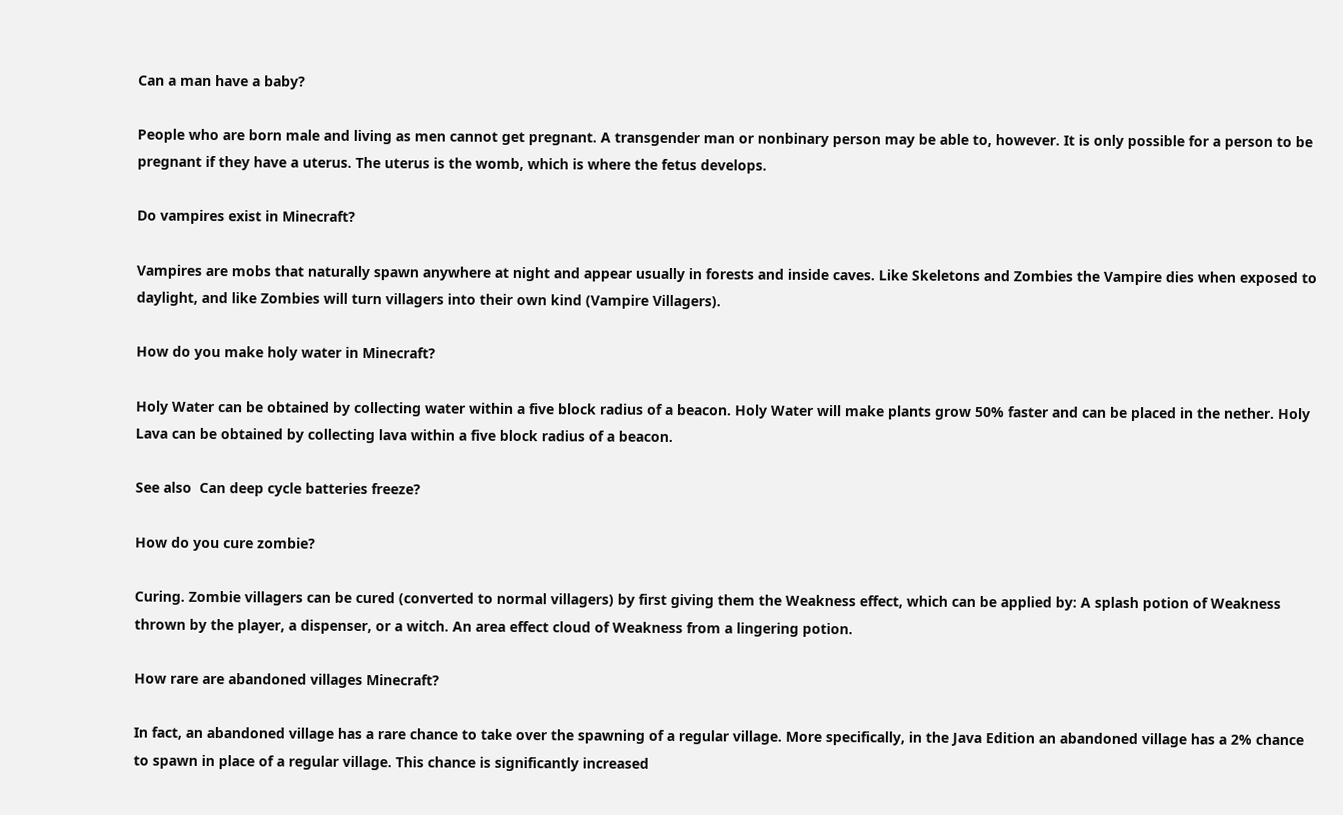Can a man have a baby?

People who are born male and living as men cannot get pregnant. A transgender man or nonbinary person may be able to, however. It is only possible for a person to be pregnant if they have a uterus. The uterus is the womb, which is where the fetus develops.

Do vampires exist in Minecraft?

Vampires are mobs that naturally spawn anywhere at night and appear usually in forests and inside caves. Like Skeletons and Zombies the Vampire dies when exposed to daylight, and like Zombies will turn villagers into their own kind (Vampire Villagers).

How do you make holy water in Minecraft?

Holy Water can be obtained by collecting water within a five block radius of a beacon. Holy Water will make plants grow 50% faster and can be placed in the nether. Holy Lava can be obtained by collecting lava within a five block radius of a beacon.

See also  Can deep cycle batteries freeze?

How do you cure zombie?

Curing. Zombie villagers can be cured (converted to normal villagers) by first giving them the Weakness effect, which can be applied by: A splash potion of Weakness thrown by the player, a dispenser, or a witch. An area effect cloud of Weakness from a lingering potion.

How rare are abandoned villages Minecraft?

In fact, an abandoned village has a rare chance to take over the spawning of a regular village. More specifically, in the Java Edition an abandoned village has a 2% chance to spawn in place of a regular village. This chance is significantly increased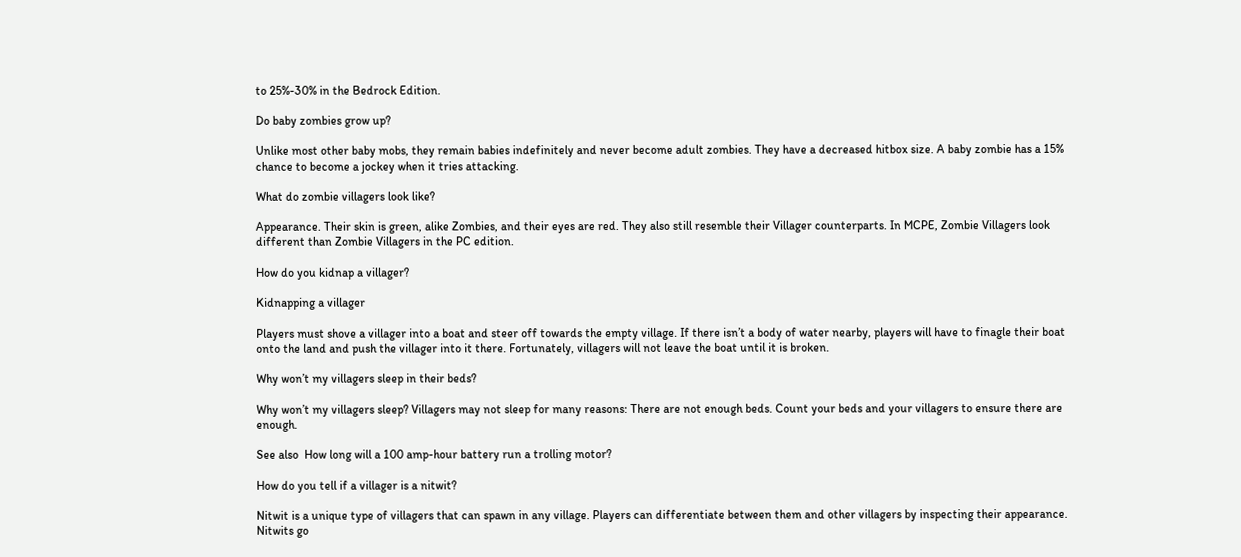to 25%-30% in the Bedrock Edition.

Do baby zombies grow up?

Unlike most other baby mobs, they remain babies indefinitely and never become adult zombies. They have a decreased hitbox size. A baby zombie has a 15% chance to become a jockey when it tries attacking.

What do zombie villagers look like?

Appearance. Their skin is green, alike Zombies, and their eyes are red. They also still resemble their Villager counterparts. In MCPE, Zombie Villagers look different than Zombie Villagers in the PC edition.

How do you kidnap a villager?

Kidnapping a villager

Players must shove a villager into a boat and steer off towards the empty village. If there isn’t a body of water nearby, players will have to finagle their boat onto the land and push the villager into it there. Fortunately, villagers will not leave the boat until it is broken.

Why won’t my villagers sleep in their beds?

Why won’t my villagers sleep? Villagers may not sleep for many reasons: There are not enough beds. Count your beds and your villagers to ensure there are enough.

See also  How long will a 100 amp-hour battery run a trolling motor?

How do you tell if a villager is a nitwit?

Nitwit is a unique type of villagers that can spawn in any village. Players can differentiate between them and other villagers by inspecting their appearance. Nitwits go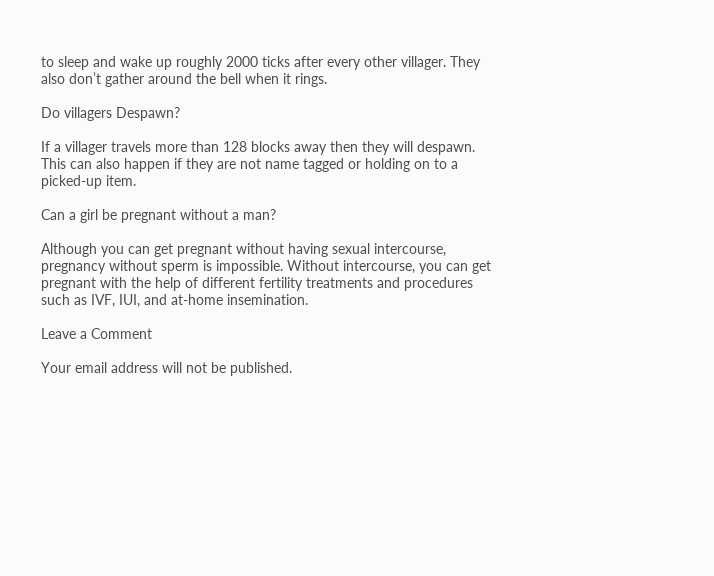to sleep and wake up roughly 2000 ticks after every other villager. They also don’t gather around the bell when it rings.

Do villagers Despawn?

If a villager travels more than 128 blocks away then they will despawn. This can also happen if they are not name tagged or holding on to a picked-up item.

Can a girl be pregnant without a man?

Although you can get pregnant without having sexual intercourse, pregnancy without sperm is impossible. Without intercourse, you can get pregnant with the help of different fertility treatments and procedures such as IVF, IUI, and at-home insemination.

Leave a Comment

Your email address will not be published.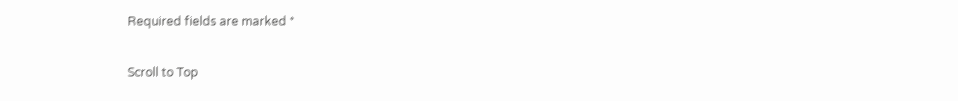Required fields are marked *

Scroll to Top